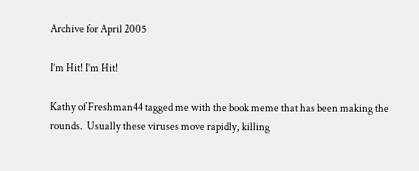Archive for April 2005

I’m Hit! I’m Hit!

Kathy of Freshman44 tagged me with the book meme that has been making the rounds.  Usually these viruses move rapidly, killing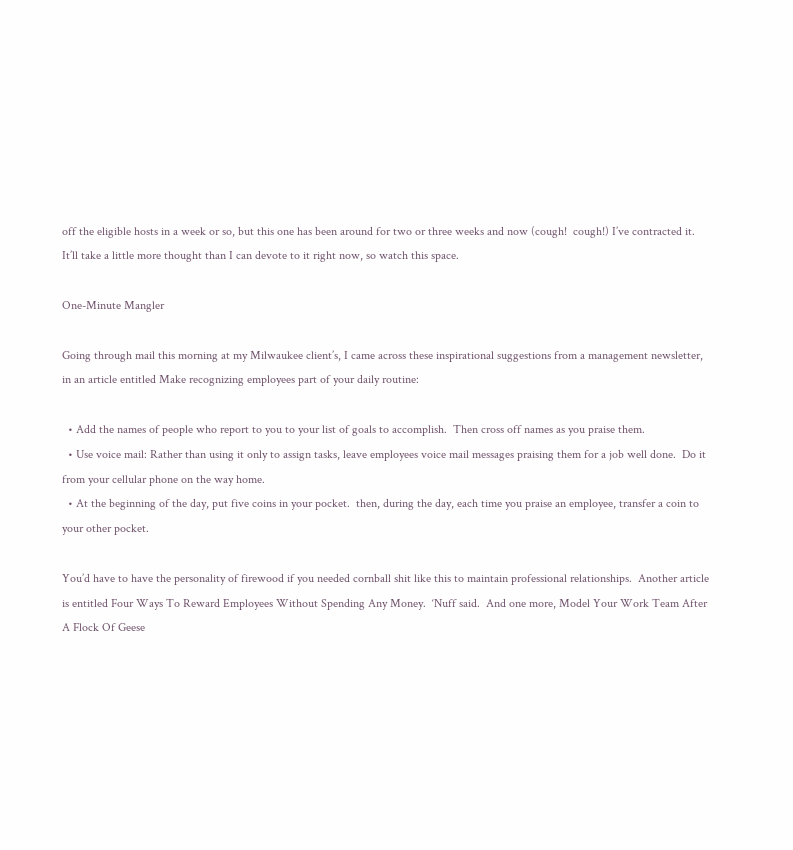off the eligible hosts in a week or so, but this one has been around for two or three weeks and now (cough!  cough!) I’ve contracted it.  It’ll take a little more thought than I can devote to it right now, so watch this space.

One-Minute Mangler

Going through mail this morning at my Milwaukee client’s, I came across these inspirational suggestions from a management newsletter, in an article entitled Make recognizing employees part of your daily routine:

  • Add the names of people who report to you to your list of goals to accomplish.  Then cross off names as you praise them.
  • Use voice mail: Rather than using it only to assign tasks, leave employees voice mail messages praising them for a job well done.  Do it from your cellular phone on the way home.
  • At the beginning of the day, put five coins in your pocket.  then, during the day, each time you praise an employee, transfer a coin to your other pocket.

You’d have to have the personality of firewood if you needed cornball shit like this to maintain professional relationships.  Another article is entitled Four Ways To Reward Employees Without Spending Any Money.  ‘Nuff said.  And one more, Model Your Work Team After A Flock Of Geese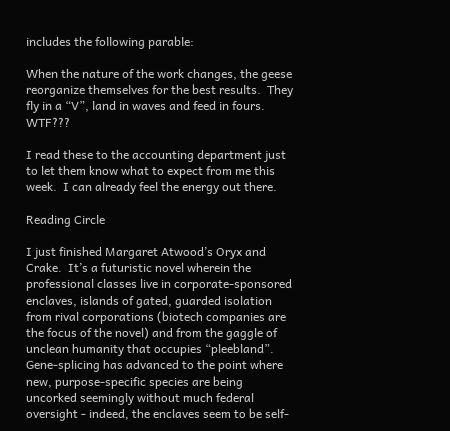includes the following parable:

When the nature of the work changes, the geese reorganize themselves for the best results.  They fly in a “V”, land in waves and feed in fours.  WTF???

I read these to the accounting department just to let them know what to expect from me this week.  I can already feel the energy out there.

Reading Circle

I just finished Margaret Atwood’s Oryx and Crake.  It’s a futuristic novel wherein the professional classes live in corporate-sponsored enclaves, islands of gated, guarded isolation from rival corporations (biotech companies are the focus of the novel) and from the gaggle of unclean humanity that occupies “pleebland”.  Gene-splicing has advanced to the point where new, purpose-specific species are being uncorked seemingly without much federal oversight - indeed, the enclaves seem to be self-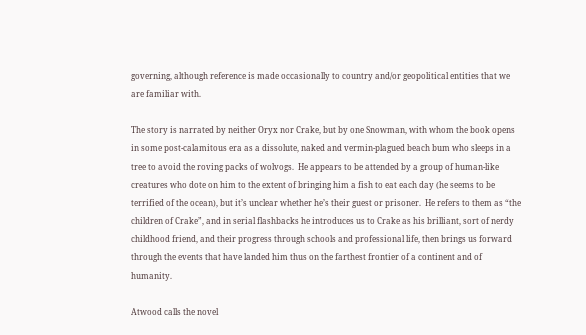governing, although reference is made occasionally to country and/or geopolitical entities that we are familiar with.

The story is narrated by neither Oryx nor Crake, but by one Snowman, with whom the book opens in some post-calamitous era as a dissolute, naked and vermin-plagued beach bum who sleeps in a tree to avoid the roving packs of wolvogs.  He appears to be attended by a group of human-like creatures who dote on him to the extent of bringing him a fish to eat each day (he seems to be terrified of the ocean), but it’s unclear whether he’s their guest or prisoner.  He refers to them as “the children of Crake”, and in serial flashbacks he introduces us to Crake as his brilliant, sort of nerdy childhood friend, and their progress through schools and professional life, then brings us forward through the events that have landed him thus on the farthest frontier of a continent and of humanity.

Atwood calls the novel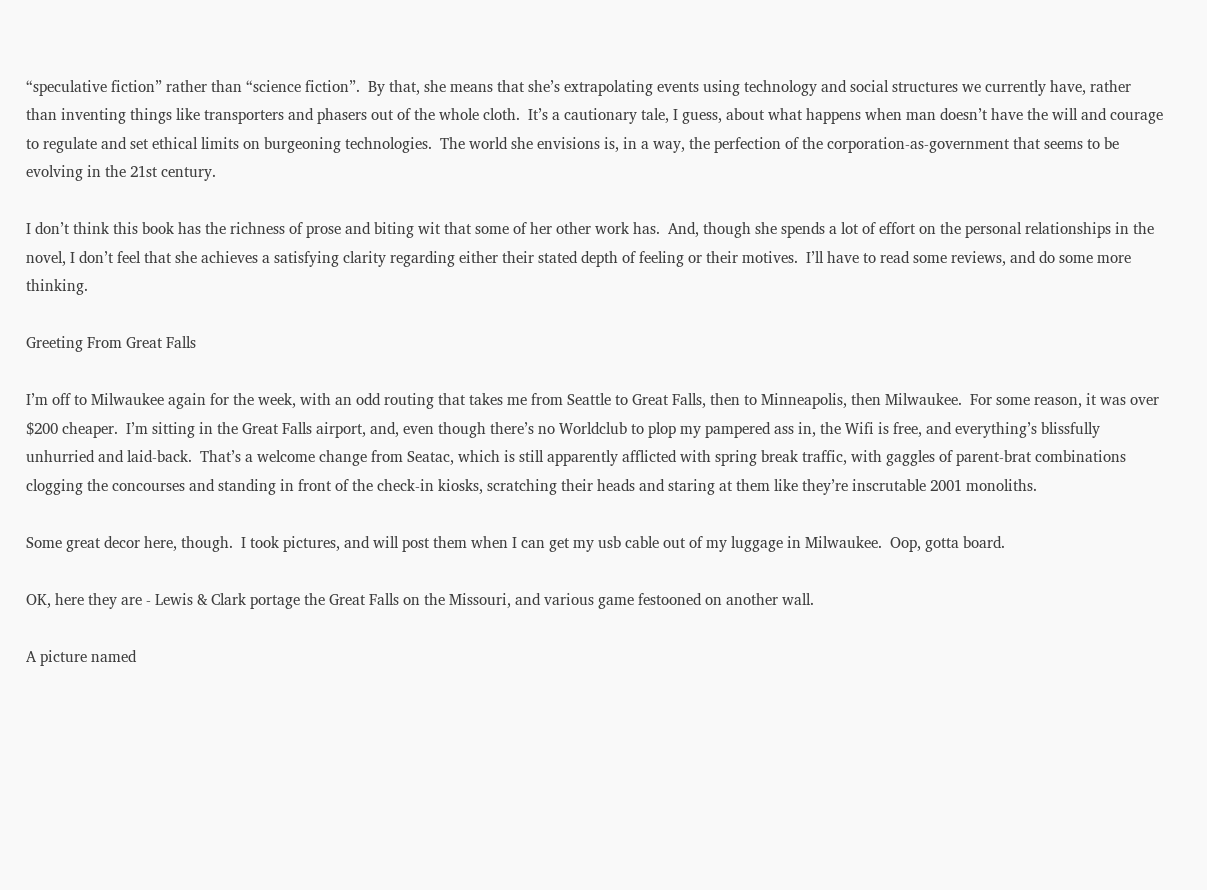“speculative fiction” rather than “science fiction”.  By that, she means that she’s extrapolating events using technology and social structures we currently have, rather than inventing things like transporters and phasers out of the whole cloth.  It’s a cautionary tale, I guess, about what happens when man doesn’t have the will and courage to regulate and set ethical limits on burgeoning technologies.  The world she envisions is, in a way, the perfection of the corporation-as-government that seems to be evolving in the 21st century.

I don’t think this book has the richness of prose and biting wit that some of her other work has.  And, though she spends a lot of effort on the personal relationships in the novel, I don’t feel that she achieves a satisfying clarity regarding either their stated depth of feeling or their motives.  I’ll have to read some reviews, and do some more thinking.

Greeting From Great Falls

I’m off to Milwaukee again for the week, with an odd routing that takes me from Seattle to Great Falls, then to Minneapolis, then Milwaukee.  For some reason, it was over $200 cheaper.  I’m sitting in the Great Falls airport, and, even though there’s no Worldclub to plop my pampered ass in, the Wifi is free, and everything’s blissfully unhurried and laid-back.  That’s a welcome change from Seatac, which is still apparently afflicted with spring break traffic, with gaggles of parent-brat combinations clogging the concourses and standing in front of the check-in kiosks, scratching their heads and staring at them like they’re inscrutable 2001 monoliths.

Some great decor here, though.  I took pictures, and will post them when I can get my usb cable out of my luggage in Milwaukee.  Oop, gotta board.

OK, here they are - Lewis & Clark portage the Great Falls on the Missouri, and various game festooned on another wall.

A picture named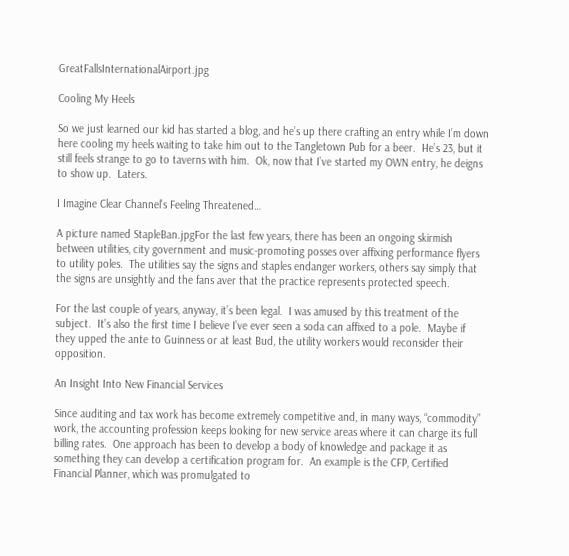GreatFallsInternationalAirport.jpg

Cooling My Heels

So we just learned our kid has started a blog, and he’s up there crafting an entry while I’m down here cooling my heels waiting to take him out to the Tangletown Pub for a beer.  He’s 23, but it still feels strange to go to taverns with him.  Ok, now that I’ve started my OWN entry, he deigns to show up.  Laters.

I Imagine Clear Channel’s Feeling Threatened…

A picture named StapleBan.jpgFor the last few years, there has been an ongoing skirmish between utilities, city government and music-promoting posses over affixing performance flyers to utility poles.  The utilities say the signs and staples endanger workers, others say simply that the signs are unsightly and the fans aver that the practice represents protected speech.

For the last couple of years, anyway, it’s been legal.  I was amused by this treatment of the subject.  It’s also the first time I believe I’ve ever seen a soda can affixed to a pole.  Maybe if they upped the ante to Guinness or at least Bud, the utility workers would reconsider their opposition.

An Insight Into New Financial Services

Since auditing and tax work has become extremely competitive and, in many ways, “commodity” work, the accounting profession keeps looking for new service areas where it can charge its full billing rates.  One approach has been to develop a body of knowledge and package it as something they can develop a certification program for.  An example is the CFP, Certified Financial Planner, which was promulgated to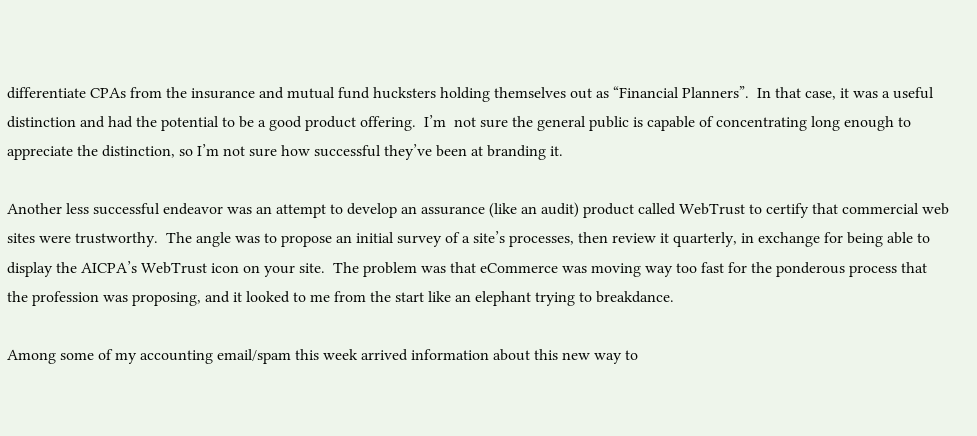differentiate CPAs from the insurance and mutual fund hucksters holding themselves out as “Financial Planners”.  In that case, it was a useful distinction and had the potential to be a good product offering.  I’m  not sure the general public is capable of concentrating long enough to appreciate the distinction, so I’m not sure how successful they’ve been at branding it.

Another less successful endeavor was an attempt to develop an assurance (like an audit) product called WebTrust to certify that commercial web sites were trustworthy.  The angle was to propose an initial survey of a site’s processes, then review it quarterly, in exchange for being able to display the AICPA’s WebTrust icon on your site.  The problem was that eCommerce was moving way too fast for the ponderous process that the profession was proposing, and it looked to me from the start like an elephant trying to breakdance.

Among some of my accounting email/spam this week arrived information about this new way to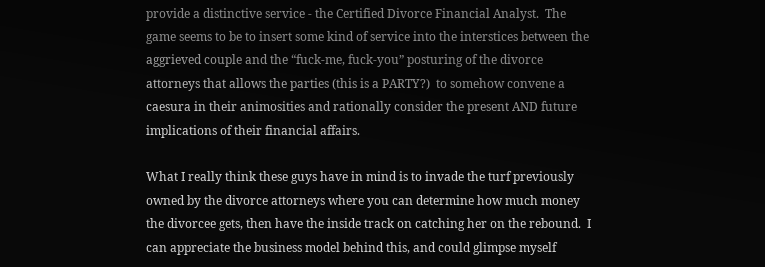provide a distinctive service - the Certified Divorce Financial Analyst.  The game seems to be to insert some kind of service into the interstices between the aggrieved couple and the “fuck-me, fuck-you” posturing of the divorce attorneys that allows the parties (this is a PARTY?)  to somehow convene a caesura in their animosities and rationally consider the present AND future implications of their financial affairs.

What I really think these guys have in mind is to invade the turf previously owned by the divorce attorneys where you can determine how much money the divorcee gets, then have the inside track on catching her on the rebound.  I can appreciate the business model behind this, and could glimpse myself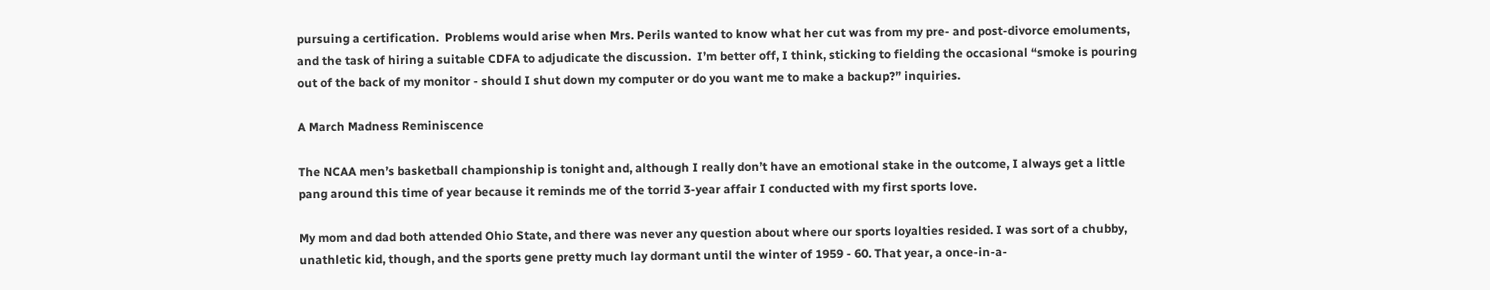pursuing a certification.  Problems would arise when Mrs. Perils wanted to know what her cut was from my pre- and post-divorce emoluments, and the task of hiring a suitable CDFA to adjudicate the discussion.  I’m better off, I think, sticking to fielding the occasional “smoke is pouring out of the back of my monitor - should I shut down my computer or do you want me to make a backup?” inquiries.

A March Madness Reminiscence

The NCAA men’s basketball championship is tonight and, although I really don’t have an emotional stake in the outcome, I always get a little pang around this time of year because it reminds me of the torrid 3-year affair I conducted with my first sports love.

My mom and dad both attended Ohio State, and there was never any question about where our sports loyalties resided. I was sort of a chubby, unathletic kid, though, and the sports gene pretty much lay dormant until the winter of 1959 - 60. That year, a once-in-a-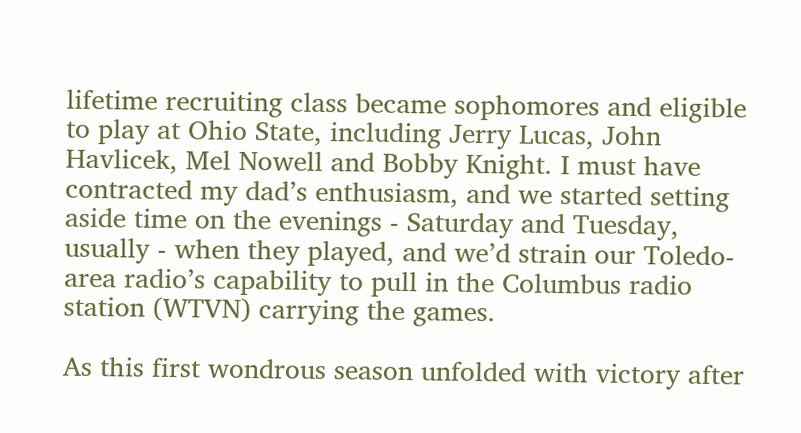lifetime recruiting class became sophomores and eligible to play at Ohio State, including Jerry Lucas, John Havlicek, Mel Nowell and Bobby Knight. I must have contracted my dad’s enthusiasm, and we started setting aside time on the evenings - Saturday and Tuesday, usually - when they played, and we’d strain our Toledo-area radio’s capability to pull in the Columbus radio station (WTVN) carrying the games.

As this first wondrous season unfolded with victory after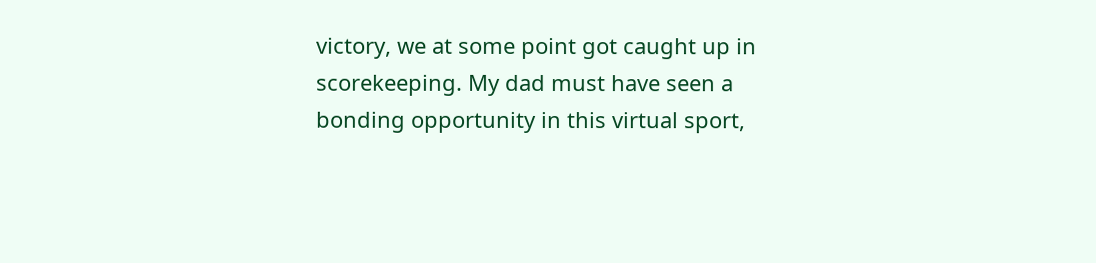victory, we at some point got caught up in scorekeeping. My dad must have seen a bonding opportunity in this virtual sport,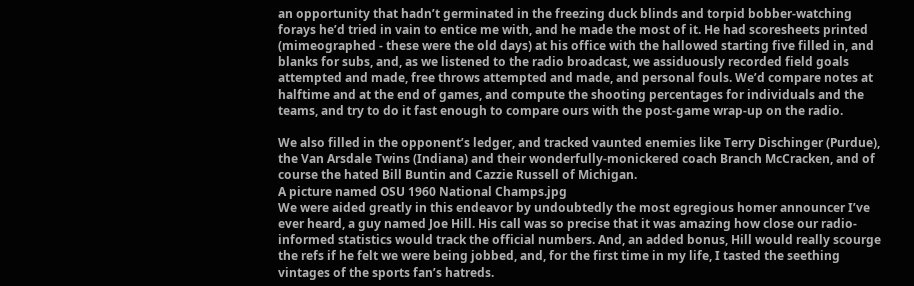an opportunity that hadn’t germinated in the freezing duck blinds and torpid bobber-watching forays he’d tried in vain to entice me with, and he made the most of it. He had scoresheets printed (mimeographed - these were the old days) at his office with the hallowed starting five filled in, and blanks for subs, and, as we listened to the radio broadcast, we assiduously recorded field goals attempted and made, free throws attempted and made, and personal fouls. We’d compare notes at halftime and at the end of games, and compute the shooting percentages for individuals and the teams, and try to do it fast enough to compare ours with the post-game wrap-up on the radio.

We also filled in the opponent’s ledger, and tracked vaunted enemies like Terry Dischinger (Purdue), the Van Arsdale Twins (Indiana) and their wonderfully-monickered coach Branch McCracken, and of course the hated Bill Buntin and Cazzie Russell of Michigan.
A picture named OSU 1960 National Champs.jpg
We were aided greatly in this endeavor by undoubtedly the most egregious homer announcer I’ve ever heard, a guy named Joe Hill. His call was so precise that it was amazing how close our radio-informed statistics would track the official numbers. And, an added bonus, Hill would really scourge the refs if he felt we were being jobbed, and, for the first time in my life, I tasted the seething vintages of the sports fan’s hatreds.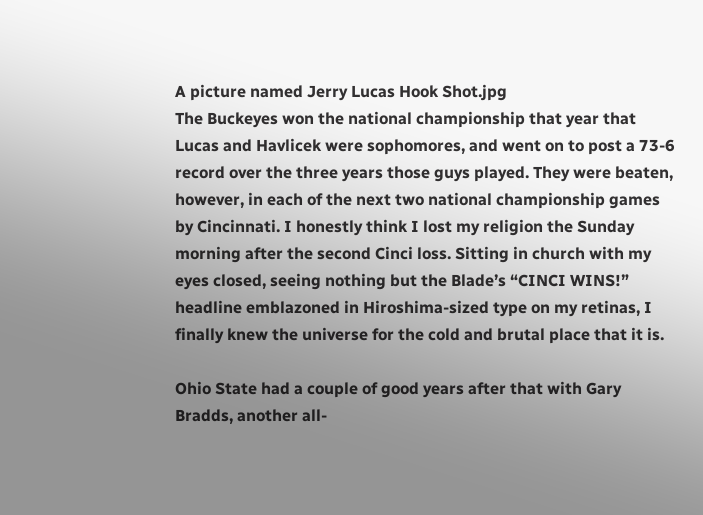A picture named Jerry Lucas Hook Shot.jpg
The Buckeyes won the national championship that year that Lucas and Havlicek were sophomores, and went on to post a 73-6 record over the three years those guys played. They were beaten, however, in each of the next two national championship games by Cincinnati. I honestly think I lost my religion the Sunday morning after the second Cinci loss. Sitting in church with my eyes closed, seeing nothing but the Blade’s “CINCI WINS!” headline emblazoned in Hiroshima-sized type on my retinas, I finally knew the universe for the cold and brutal place that it is.

Ohio State had a couple of good years after that with Gary Bradds, another all-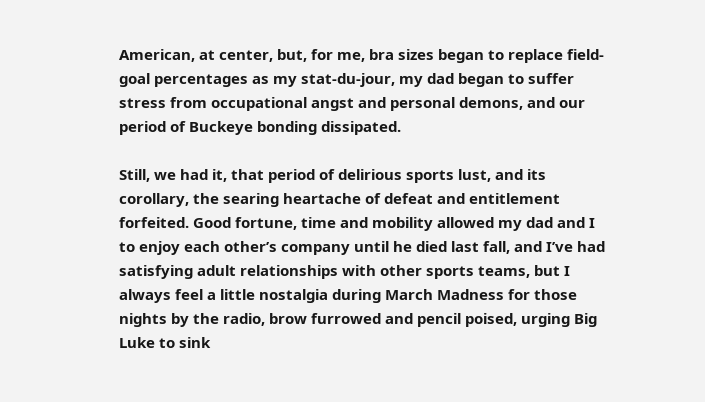American, at center, but, for me, bra sizes began to replace field-goal percentages as my stat-du-jour, my dad began to suffer stress from occupational angst and personal demons, and our period of Buckeye bonding dissipated.

Still, we had it, that period of delirious sports lust, and its corollary, the searing heartache of defeat and entitlement forfeited. Good fortune, time and mobility allowed my dad and I to enjoy each other’s company until he died last fall, and I’ve had satisfying adult relationships with other sports teams, but I always feel a little nostalgia during March Madness for those nights by the radio, brow furrowed and pencil poised, urging Big Luke to sink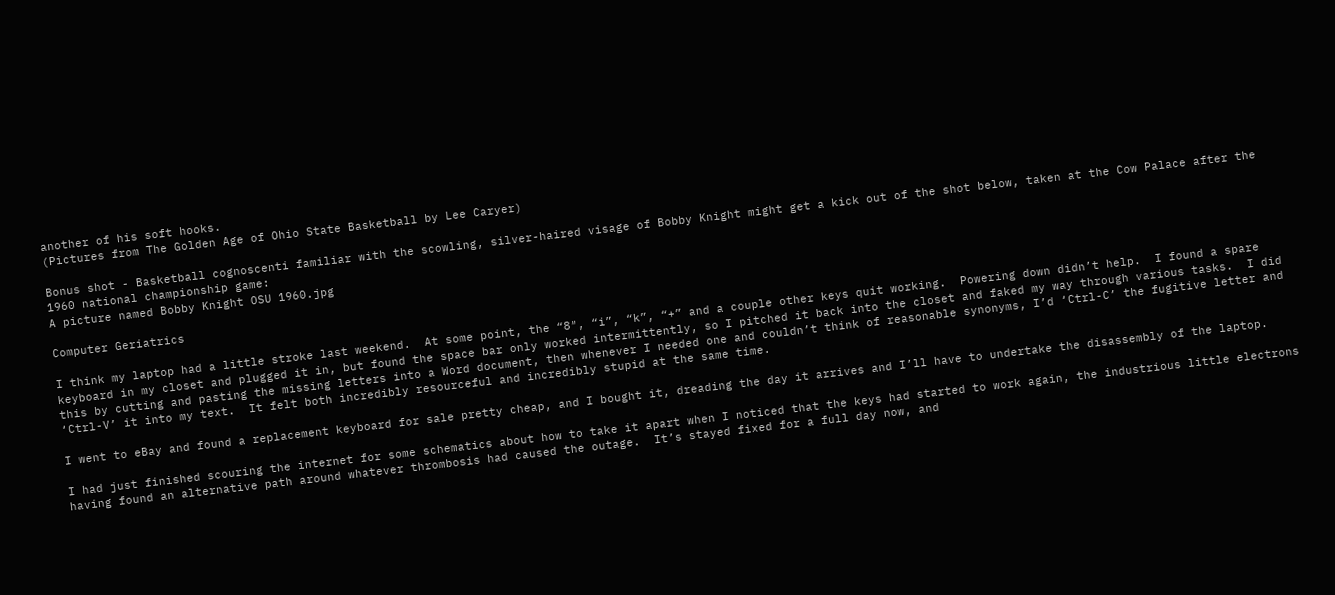another of his soft hooks.
(Pictures from The Golden Age of Ohio State Basketball by Lee Caryer)

Bonus shot - Basketball cognoscenti familiar with the scowling, silver-haired visage of Bobby Knight might get a kick out of the shot below, taken at the Cow Palace after the 1960 national championship game:
A picture named Bobby Knight OSU 1960.jpg

Computer Geriatrics

I think my laptop had a little stroke last weekend.  At some point, the “8″, “i”, “k”, “+” and a couple other keys quit working.  Powering down didn’t help.  I found a spare keyboard in my closet and plugged it in, but found the space bar only worked intermittently, so I pitched it back into the closet and faked my way through various tasks.  I did this by cutting and pasting the missing letters into a Word document, then whenever I needed one and couldn’t think of reasonable synonyms, I’d ‘Ctrl-C’ the fugitive letter and ‘Ctrl-V’ it into my text.  It felt both incredibly resourceful and incredibly stupid at the same time.

I went to eBay and found a replacement keyboard for sale pretty cheap, and I bought it, dreading the day it arrives and I’ll have to undertake the disassembly of the laptop.

I had just finished scouring the internet for some schematics about how to take it apart when I noticed that the keys had started to work again, the industrious little electrons having found an alternative path around whatever thrombosis had caused the outage.  It’s stayed fixed for a full day now, and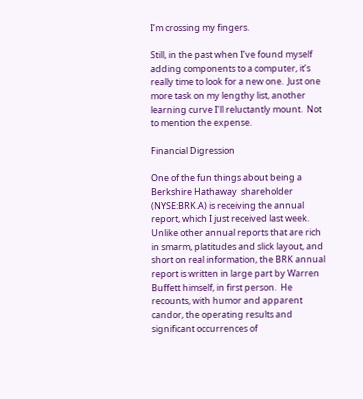I’m crossing my fingers.

Still, in the past when I’ve found myself adding components to a computer, it’s really time to look for a new one.  Just one more task on my lengthy list, another learning curve I’ll reluctantly mount.  Not to mention the expense.

Financial Digression

One of the fun things about being a Berkshire Hathaway  shareholder (NYSE:BRK.A) is receiving the annual report, which I just received last week.  Unlike other annual reports that are rich in smarm, platitudes and slick layout, and short on real information, the BRK annual report is written in large part by Warren Buffett himself, in first person.  He recounts, with humor and apparent candor, the operating results and significant occurrences of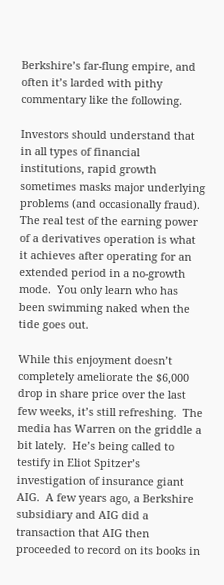Berkshire’s far-flung empire, and often it’s larded with pithy commentary like the following.

Investors should understand that in all types of financial institutions, rapid growth sometimes masks major underlying problems (and occasionally fraud).  The real test of the earning power of a derivatives operation is what it achieves after operating for an extended period in a no-growth mode.  You only learn who has been swimming naked when the tide goes out.

While this enjoyment doesn’t completely ameliorate the $6,000 drop in share price over the last few weeks, it’s still refreshing.  The media has Warren on the griddle a bit lately.  He’s being called to testify in Eliot Spitzer’s investigation of insurance giant AIG.  A few years ago, a Berkshire subsidiary and AIG did a transaction that AIG then proceeded to record on its books in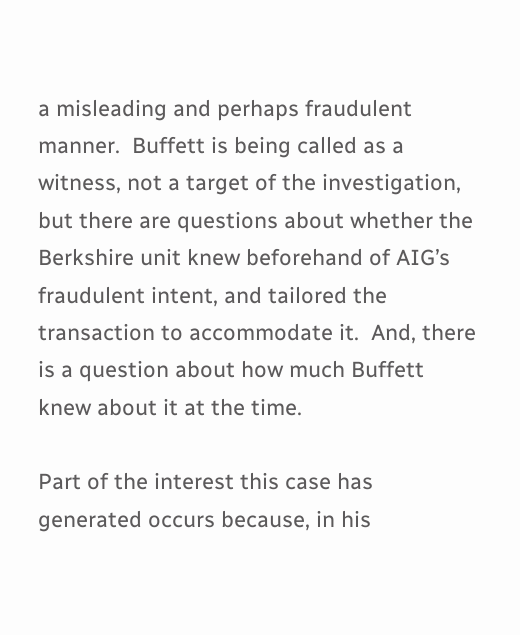a misleading and perhaps fraudulent manner.  Buffett is being called as a witness, not a target of the investigation, but there are questions about whether the Berkshire unit knew beforehand of AIG’s fraudulent intent, and tailored the transaction to accommodate it.  And, there is a question about how much Buffett knew about it at the time.

Part of the interest this case has generated occurs because, in his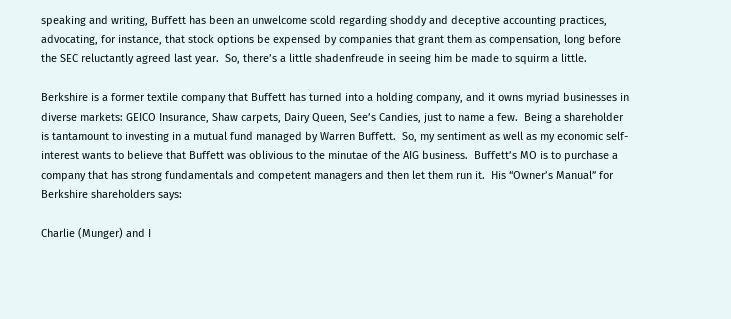speaking and writing, Buffett has been an unwelcome scold regarding shoddy and deceptive accounting practices, advocating, for instance, that stock options be expensed by companies that grant them as compensation, long before the SEC reluctantly agreed last year.  So, there’s a little shadenfreude in seeing him be made to squirm a little.

Berkshire is a former textile company that Buffett has turned into a holding company, and it owns myriad businesses in diverse markets: GEICO Insurance, Shaw carpets, Dairy Queen, See’s Candies, just to name a few.  Being a shareholder is tantamount to investing in a mutual fund managed by Warren Buffett.  So, my sentiment as well as my economic self-interest wants to believe that Buffett was oblivious to the minutae of the AIG business.  Buffett’s MO is to purchase a company that has strong fundamentals and competent managers and then let them run it.  His “Owner’s Manual” for Berkshire shareholders says:

Charlie (Munger) and I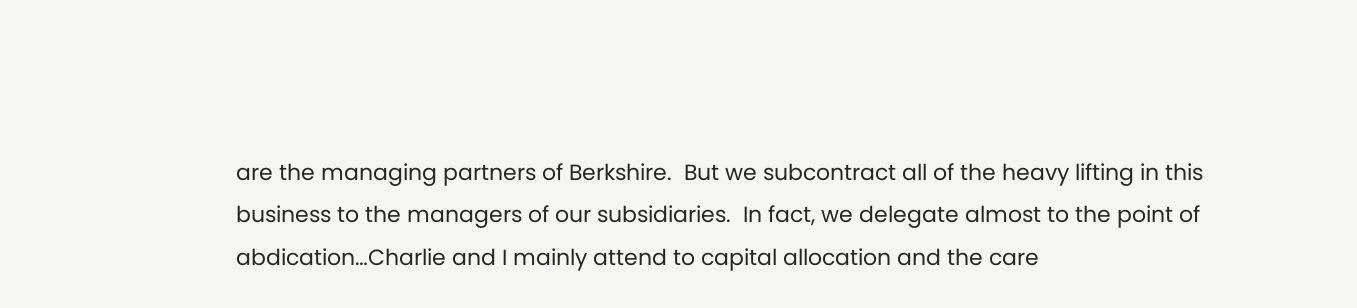are the managing partners of Berkshire.  But we subcontract all of the heavy lifting in this business to the managers of our subsidiaries.  In fact, we delegate almost to the point of abdication…Charlie and I mainly attend to capital allocation and the care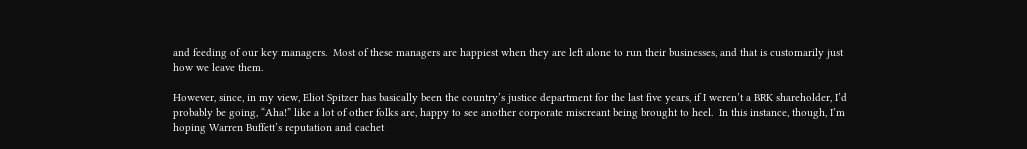and feeding of our key managers.  Most of these managers are happiest when they are left alone to run their businesses, and that is customarily just how we leave them.

However, since, in my view, Eliot Spitzer has basically been the country’s justice department for the last five years, if I weren’t a BRK shareholder, I’d probably be going, “Aha!” like a lot of other folks are, happy to see another corporate miscreant being brought to heel.  In this instance, though, I’m hoping Warren Buffett’s reputation and cachet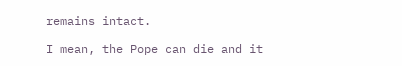remains intact.

I mean, the Pope can die and it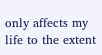only affects my life to the extent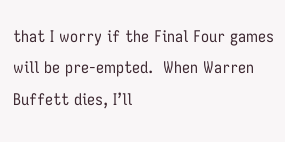that I worry if the Final Four games will be pre-empted.  When Warren Buffett dies, I’ll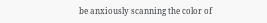be anxiously scanning the color of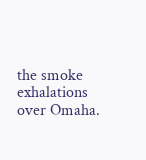the smoke exhalations over Omaha.